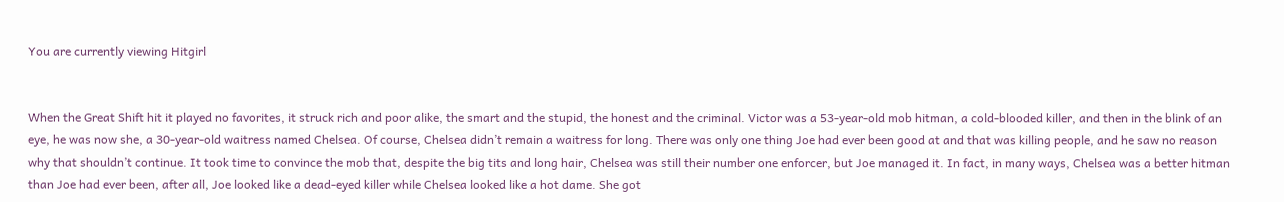You are currently viewing Hitgirl


When the Great Shift hit it played no favorites, it struck rich and poor alike, the smart and the stupid, the honest and the criminal. Victor was a 53-year-old mob hitman, a cold-blooded killer, and then in the blink of an eye, he was now she, a 30-year-old waitress named Chelsea. Of course, Chelsea didn’t remain a waitress for long. There was only one thing Joe had ever been good at and that was killing people, and he saw no reason why that shouldn’t continue. It took time to convince the mob that, despite the big tits and long hair, Chelsea was still their number one enforcer, but Joe managed it. In fact, in many ways, Chelsea was a better hitman than Joe had ever been, after all, Joe looked like a dead-eyed killer while Chelsea looked like a hot dame. She got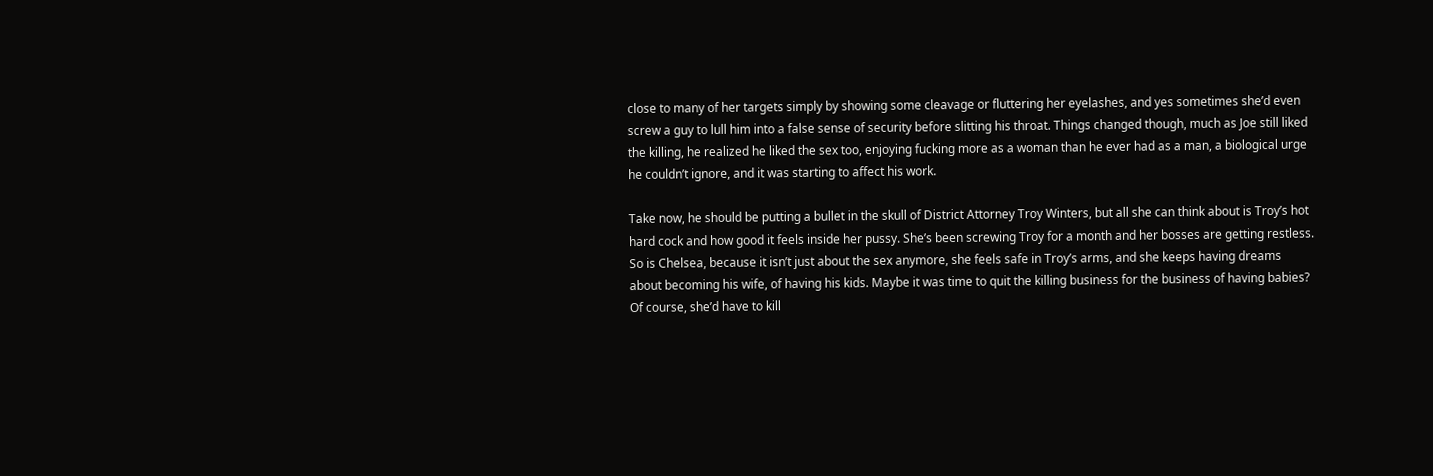close to many of her targets simply by showing some cleavage or fluttering her eyelashes, and yes sometimes she’d even screw a guy to lull him into a false sense of security before slitting his throat. Things changed though, much as Joe still liked the killing, he realized he liked the sex too, enjoying fucking more as a woman than he ever had as a man, a biological urge he couldn’t ignore, and it was starting to affect his work.

Take now, he should be putting a bullet in the skull of District Attorney Troy Winters, but all she can think about is Troy’s hot hard cock and how good it feels inside her pussy. She’s been screwing Troy for a month and her bosses are getting restless. So is Chelsea, because it isn’t just about the sex anymore, she feels safe in Troy’s arms, and she keeps having dreams about becoming his wife, of having his kids. Maybe it was time to quit the killing business for the business of having babies? Of course, she’d have to kill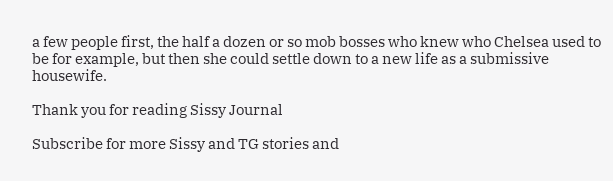a few people first, the half a dozen or so mob bosses who knew who Chelsea used to be for example, but then she could settle down to a new life as a submissive housewife.

Thank you for reading Sissy Journal

Subscribe for more Sissy and TG stories and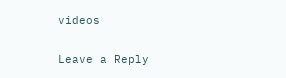videos

Leave a Reply